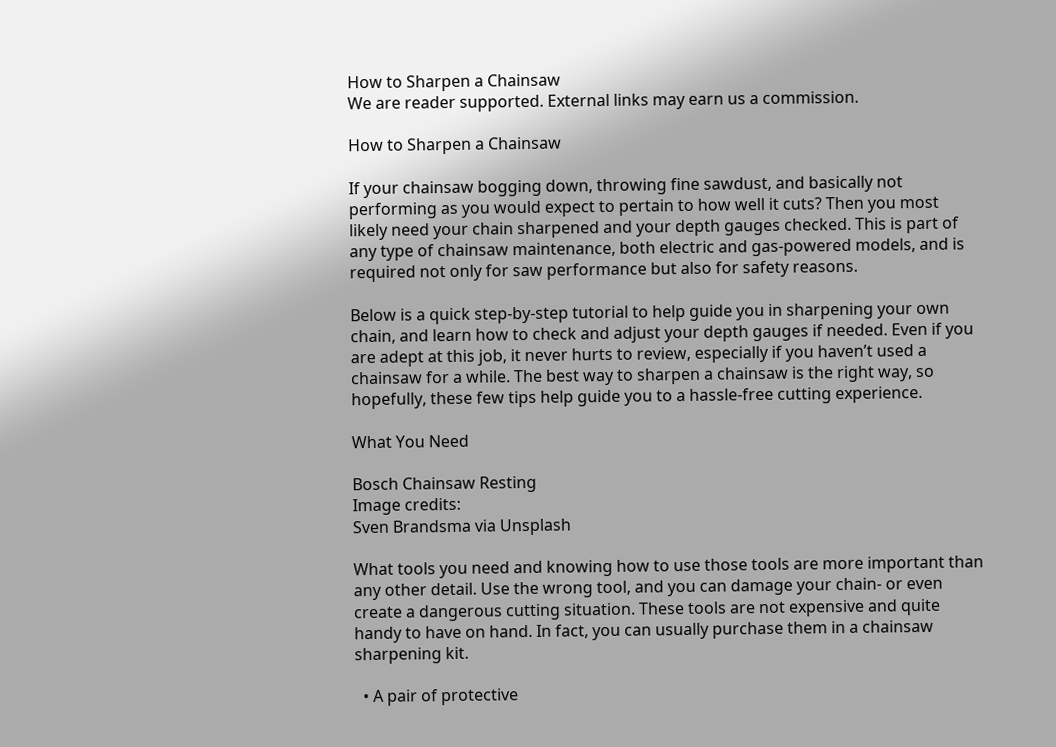How to Sharpen a Chainsaw
We are reader supported. External links may earn us a commission.

How to Sharpen a Chainsaw

If your chainsaw bogging down, throwing fine sawdust, and basically not performing as you would expect to pertain to how well it cuts? Then you most likely need your chain sharpened and your depth gauges checked. This is part of any type of chainsaw maintenance, both electric and gas-powered models, and is required not only for saw performance but also for safety reasons.

Below is a quick step-by-step tutorial to help guide you in sharpening your own chain, and learn how to check and adjust your depth gauges if needed. Even if you are adept at this job, it never hurts to review, especially if you haven’t used a chainsaw for a while. The best way to sharpen a chainsaw is the right way, so hopefully, these few tips help guide you to a hassle-free cutting experience.

What You Need

Bosch Chainsaw Resting
Image credits:
Sven Brandsma via Unsplash

What tools you need and knowing how to use those tools are more important than any other detail. Use the wrong tool, and you can damage your chain- or even create a dangerous cutting situation. These tools are not expensive and quite handy to have on hand. In fact, you can usually purchase them in a chainsaw sharpening kit.

  • A pair of protective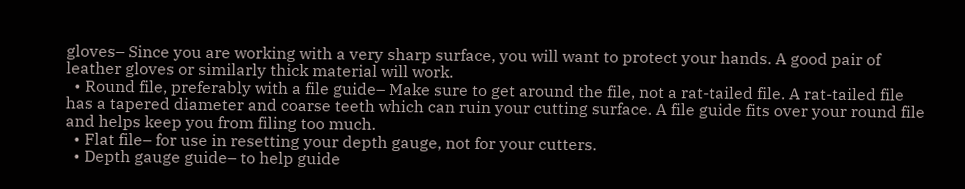gloves– Since you are working with a very sharp surface, you will want to protect your hands. A good pair of leather gloves or similarly thick material will work.
  • Round file, preferably with a file guide– Make sure to get around the file, not a rat-tailed file. A rat-tailed file has a tapered diameter and coarse teeth which can ruin your cutting surface. A file guide fits over your round file and helps keep you from filing too much.
  • Flat file– for use in resetting your depth gauge, not for your cutters.
  • Depth gauge guide– to help guide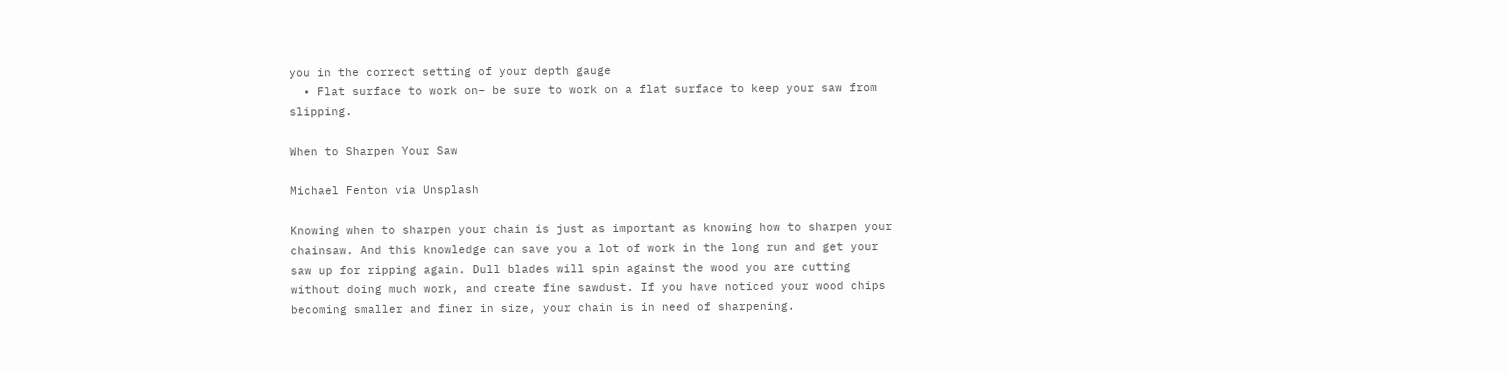you in the correct setting of your depth gauge
  • Flat surface to work on– be sure to work on a flat surface to keep your saw from slipping.

When to Sharpen Your Saw

Michael Fenton via Unsplash

Knowing when to sharpen your chain is just as important as knowing how to sharpen your chainsaw. And this knowledge can save you a lot of work in the long run and get your saw up for ripping again. Dull blades will spin against the wood you are cutting without doing much work, and create fine sawdust. If you have noticed your wood chips becoming smaller and finer in size, your chain is in need of sharpening.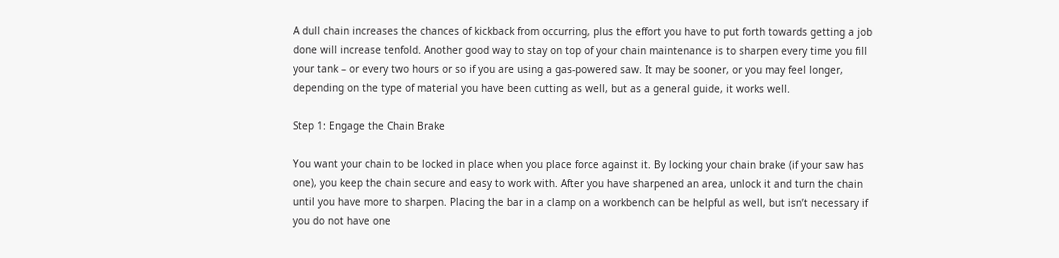A dull chain increases the chances of kickback from occurring, plus the effort you have to put forth towards getting a job done will increase tenfold. Another good way to stay on top of your chain maintenance is to sharpen every time you fill your tank – or every two hours or so if you are using a gas-powered saw. It may be sooner, or you may feel longer, depending on the type of material you have been cutting as well, but as a general guide, it works well.

Step 1: Engage the Chain Brake

You want your chain to be locked in place when you place force against it. By locking your chain brake (if your saw has one), you keep the chain secure and easy to work with. After you have sharpened an area, unlock it and turn the chain until you have more to sharpen. Placing the bar in a clamp on a workbench can be helpful as well, but isn’t necessary if you do not have one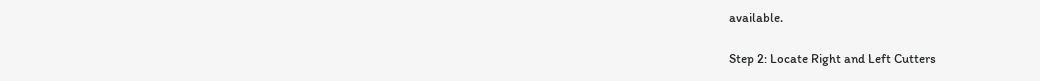available.

Step 2: Locate Right and Left Cutters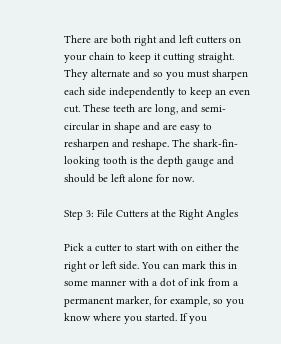There are both right and left cutters on your chain to keep it cutting straight. They alternate and so you must sharpen each side independently to keep an even cut. These teeth are long, and semi-circular in shape and are easy to resharpen and reshape. The shark-fin-looking tooth is the depth gauge and should be left alone for now.

Step 3: File Cutters at the Right Angles

Pick a cutter to start with on either the right or left side. You can mark this in some manner with a dot of ink from a permanent marker, for example, so you know where you started. If you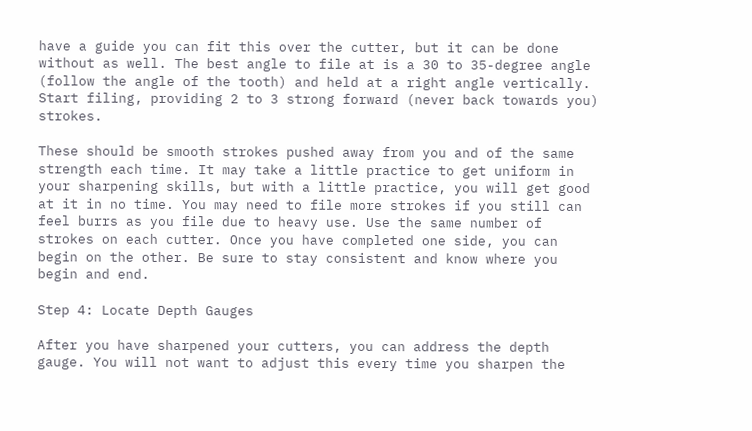have a guide you can fit this over the cutter, but it can be done without as well. The best angle to file at is a 30 to 35-degree angle (follow the angle of the tooth) and held at a right angle vertically. Start filing, providing 2 to 3 strong forward (never back towards you) strokes.

These should be smooth strokes pushed away from you and of the same strength each time. It may take a little practice to get uniform in your sharpening skills, but with a little practice, you will get good at it in no time. You may need to file more strokes if you still can feel burrs as you file due to heavy use. Use the same number of strokes on each cutter. Once you have completed one side, you can begin on the other. Be sure to stay consistent and know where you begin and end.

Step 4: Locate Depth Gauges

After you have sharpened your cutters, you can address the depth gauge. You will not want to adjust this every time you sharpen the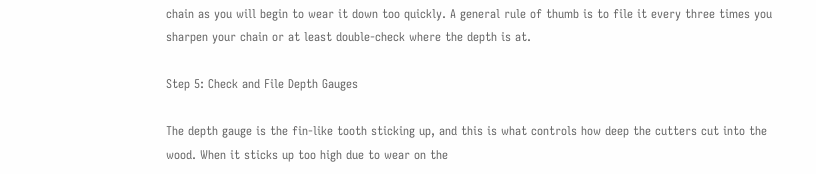chain as you will begin to wear it down too quickly. A general rule of thumb is to file it every three times you sharpen your chain or at least double-check where the depth is at.

Step 5: Check and File Depth Gauges

The depth gauge is the fin-like tooth sticking up, and this is what controls how deep the cutters cut into the wood. When it sticks up too high due to wear on the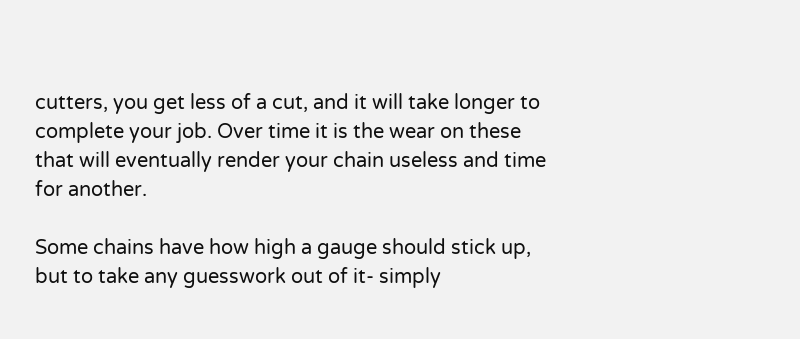cutters, you get less of a cut, and it will take longer to complete your job. Over time it is the wear on these that will eventually render your chain useless and time for another.

Some chains have how high a gauge should stick up, but to take any guesswork out of it- simply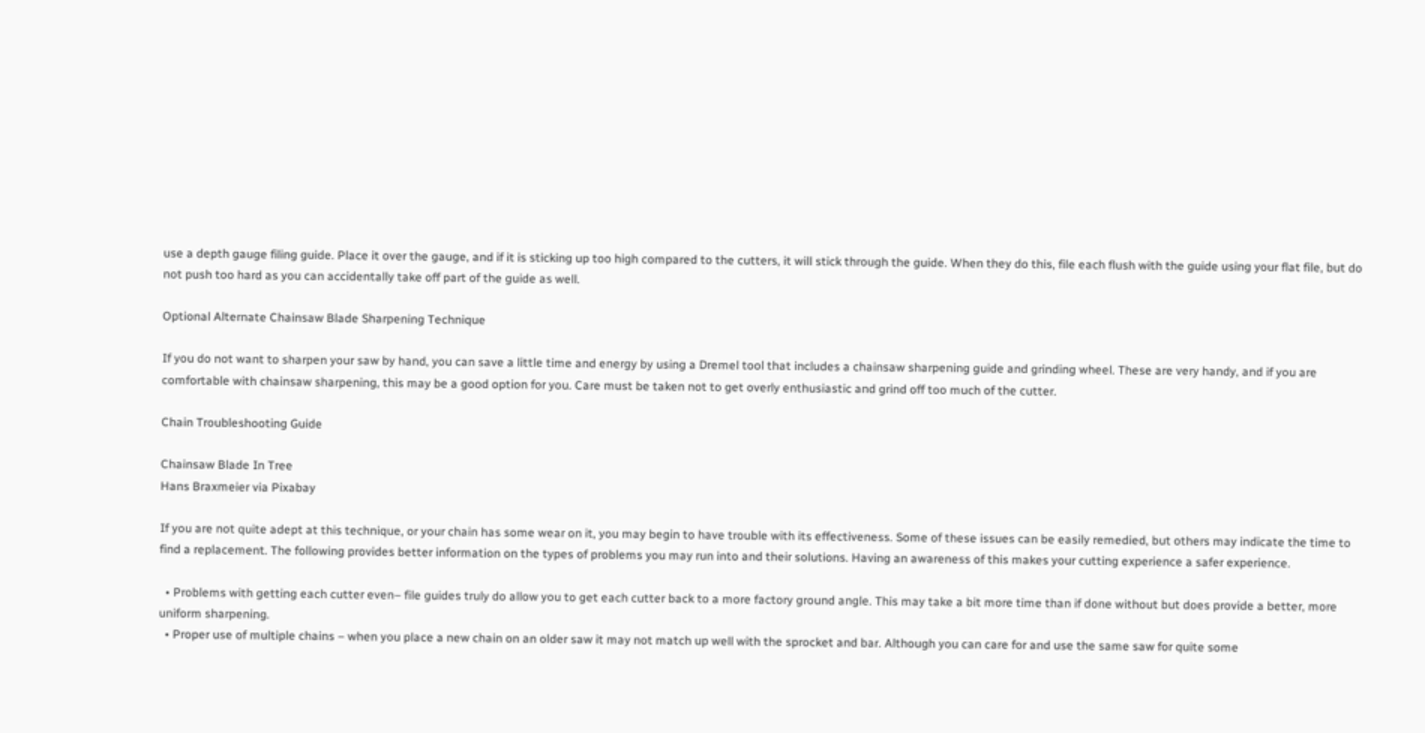use a depth gauge filing guide. Place it over the gauge, and if it is sticking up too high compared to the cutters, it will stick through the guide. When they do this, file each flush with the guide using your flat file, but do not push too hard as you can accidentally take off part of the guide as well.

Optional Alternate Chainsaw Blade Sharpening Technique

If you do not want to sharpen your saw by hand, you can save a little time and energy by using a Dremel tool that includes a chainsaw sharpening guide and grinding wheel. These are very handy, and if you are comfortable with chainsaw sharpening, this may be a good option for you. Care must be taken not to get overly enthusiastic and grind off too much of the cutter.

Chain Troubleshooting Guide

Chainsaw Blade In Tree
Hans Braxmeier via Pixabay

If you are not quite adept at this technique, or your chain has some wear on it, you may begin to have trouble with its effectiveness. Some of these issues can be easily remedied, but others may indicate the time to find a replacement. The following provides better information on the types of problems you may run into and their solutions. Having an awareness of this makes your cutting experience a safer experience.

  • Problems with getting each cutter even– file guides truly do allow you to get each cutter back to a more factory ground angle. This may take a bit more time than if done without but does provide a better, more uniform sharpening.
  • Proper use of multiple chains – when you place a new chain on an older saw it may not match up well with the sprocket and bar. Although you can care for and use the same saw for quite some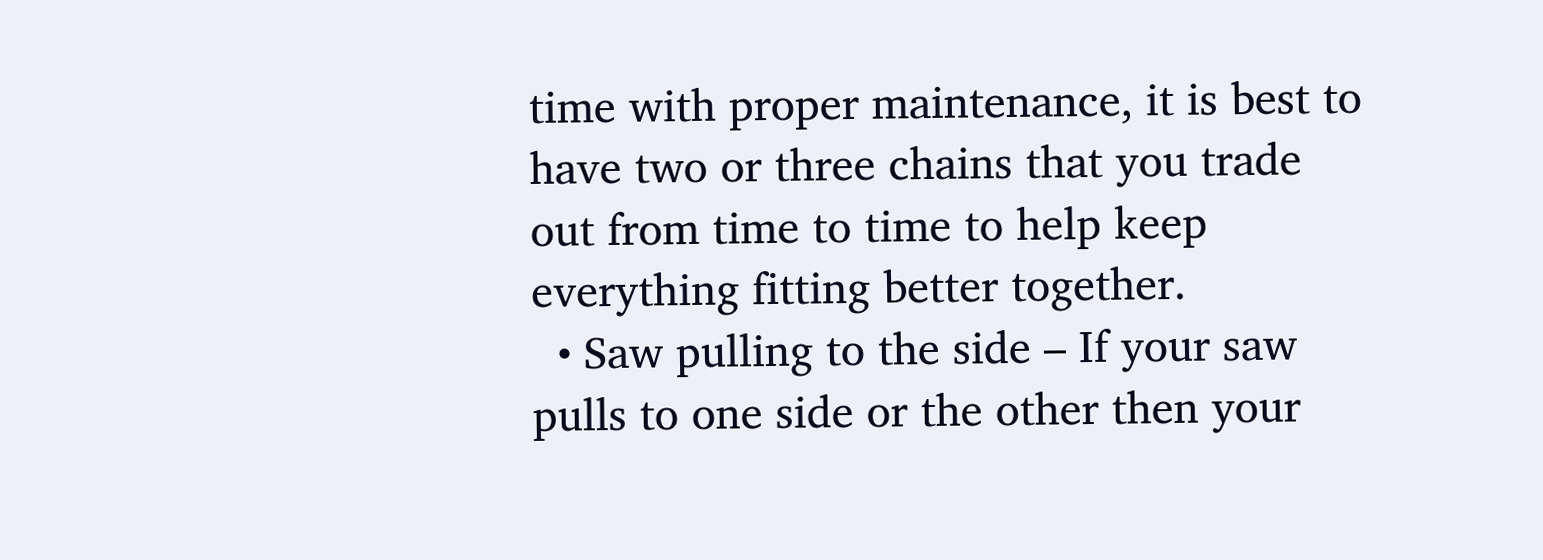time with proper maintenance, it is best to have two or three chains that you trade out from time to time to help keep everything fitting better together.
  • Saw pulling to the side – If your saw pulls to one side or the other then your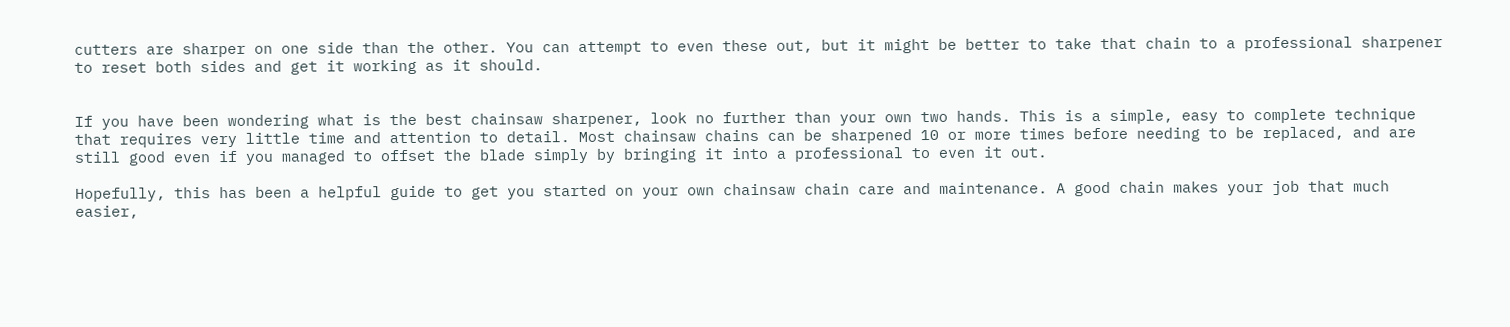cutters are sharper on one side than the other. You can attempt to even these out, but it might be better to take that chain to a professional sharpener to reset both sides and get it working as it should.


If you have been wondering what is the best chainsaw sharpener, look no further than your own two hands. This is a simple, easy to complete technique that requires very little time and attention to detail. Most chainsaw chains can be sharpened 10 or more times before needing to be replaced, and are still good even if you managed to offset the blade simply by bringing it into a professional to even it out.

Hopefully, this has been a helpful guide to get you started on your own chainsaw chain care and maintenance. A good chain makes your job that much easier,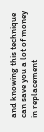and knowing this technique can save you a lot of money in replacement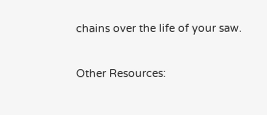chains over the life of your saw.

Other Resources: